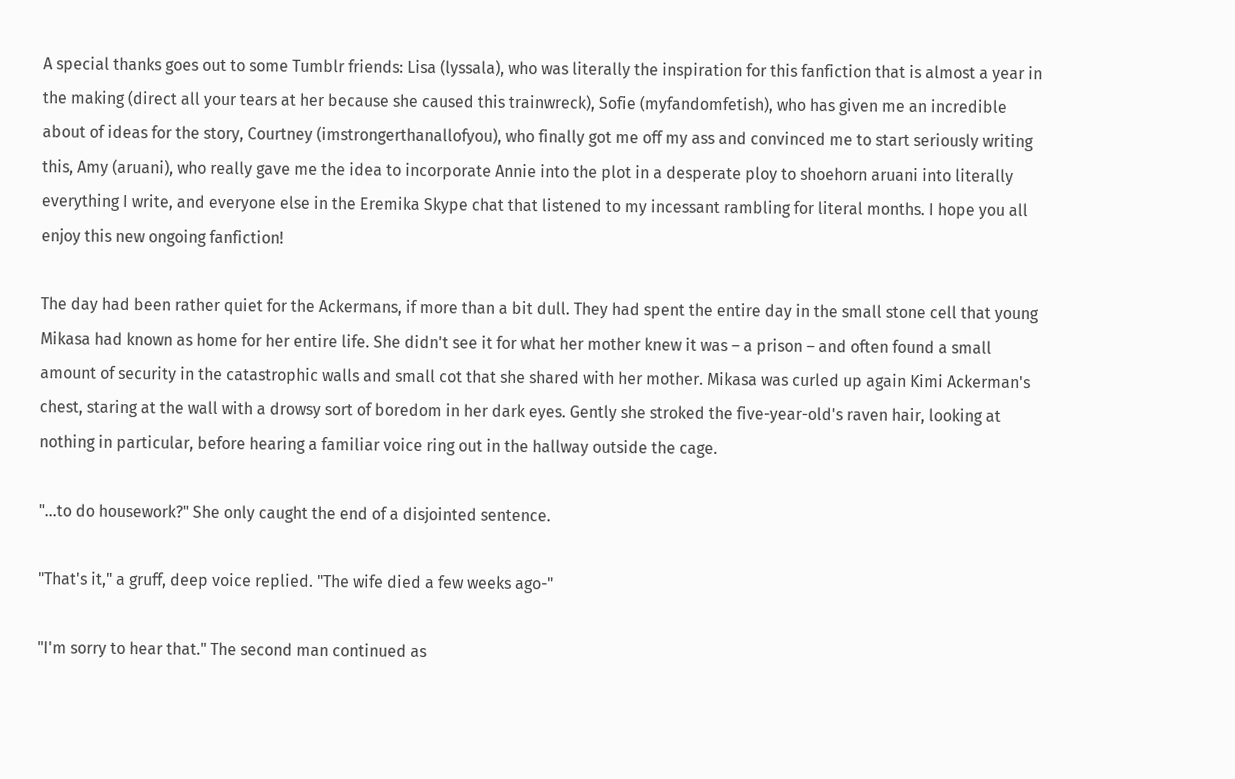A special thanks goes out to some Tumblr friends: Lisa (lyssala), who was literally the inspiration for this fanfiction that is almost a year in the making (direct all your tears at her because she caused this trainwreck), Sofie (myfandomfetish), who has given me an incredible about of ideas for the story, Courtney (imstrongerthanallofyou), who finally got me off my ass and convinced me to start seriously writing this, Amy (aruani), who really gave me the idea to incorporate Annie into the plot in a desperate ploy to shoehorn aruani into literally everything I write, and everyone else in the Eremika Skype chat that listened to my incessant rambling for literal months. I hope you all enjoy this new ongoing fanfiction!

The day had been rather quiet for the Ackermans, if more than a bit dull. They had spent the entire day in the small stone cell that young Mikasa had known as home for her entire life. She didn't see it for what her mother knew it was – a prison – and often found a small amount of security in the catastrophic walls and small cot that she shared with her mother. Mikasa was curled up again Kimi Ackerman's chest, staring at the wall with a drowsy sort of boredom in her dark eyes. Gently she stroked the five-year-old's raven hair, looking at nothing in particular, before hearing a familiar voice ring out in the hallway outside the cage.

"...to do housework?" She only caught the end of a disjointed sentence.

"That's it," a gruff, deep voice replied. "The wife died a few weeks ago-"

"I'm sorry to hear that." The second man continued as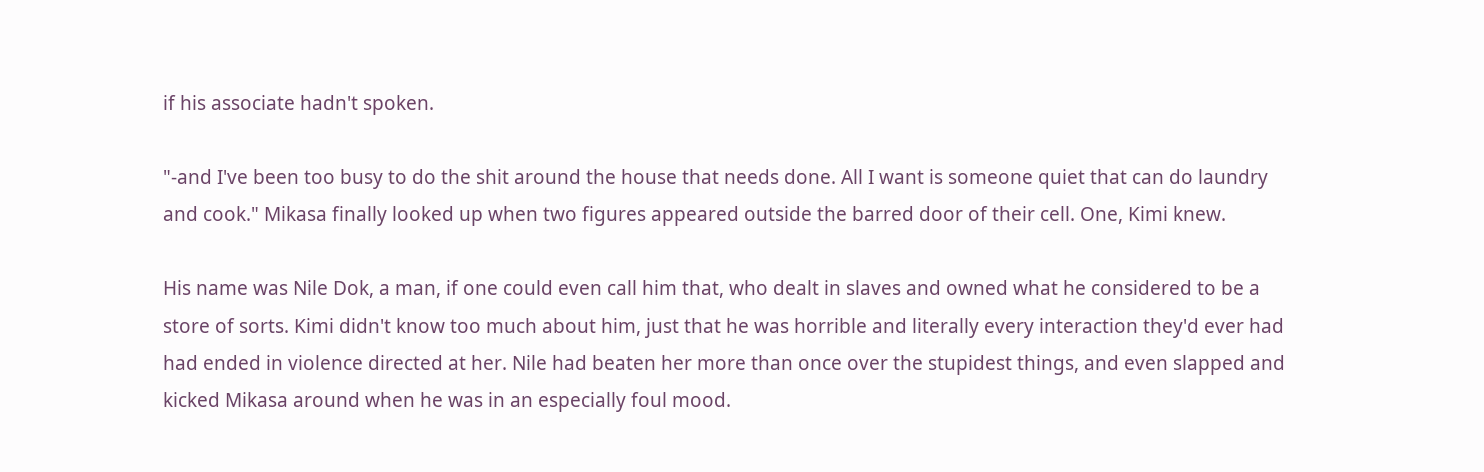if his associate hadn't spoken.

"-and I've been too busy to do the shit around the house that needs done. All I want is someone quiet that can do laundry and cook." Mikasa finally looked up when two figures appeared outside the barred door of their cell. One, Kimi knew.

His name was Nile Dok, a man, if one could even call him that, who dealt in slaves and owned what he considered to be a store of sorts. Kimi didn't know too much about him, just that he was horrible and literally every interaction they'd ever had had ended in violence directed at her. Nile had beaten her more than once over the stupidest things, and even slapped and kicked Mikasa around when he was in an especially foul mood.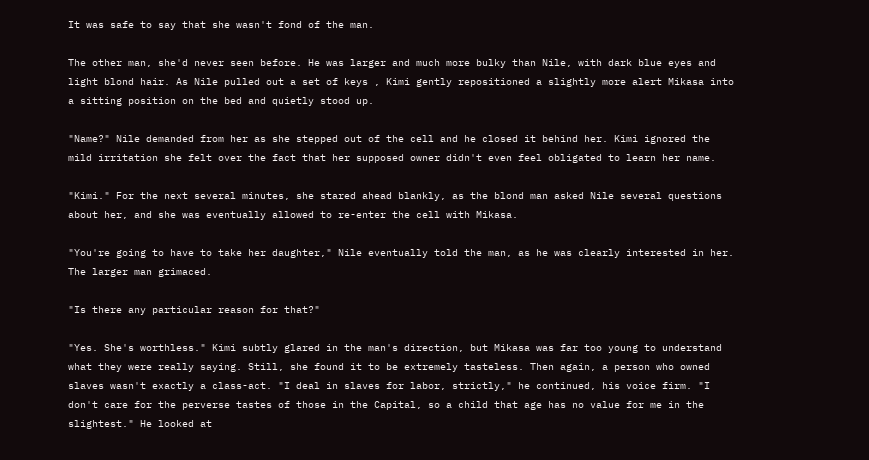It was safe to say that she wasn't fond of the man.

The other man, she'd never seen before. He was larger and much more bulky than Nile, with dark blue eyes and light blond hair. As Nile pulled out a set of keys , Kimi gently repositioned a slightly more alert Mikasa into a sitting position on the bed and quietly stood up.

"Name?" Nile demanded from her as she stepped out of the cell and he closed it behind her. Kimi ignored the mild irritation she felt over the fact that her supposed owner didn't even feel obligated to learn her name.

"Kimi." For the next several minutes, she stared ahead blankly, as the blond man asked Nile several questions about her, and she was eventually allowed to re-enter the cell with Mikasa.

"You're going to have to take her daughter," Nile eventually told the man, as he was clearly interested in her. The larger man grimaced.

"Is there any particular reason for that?"

"Yes. She's worthless." Kimi subtly glared in the man's direction, but Mikasa was far too young to understand what they were really saying. Still, she found it to be extremely tasteless. Then again, a person who owned slaves wasn't exactly a class-act. "I deal in slaves for labor, strictly," he continued, his voice firm. "I don't care for the perverse tastes of those in the Capital, so a child that age has no value for me in the slightest." He looked at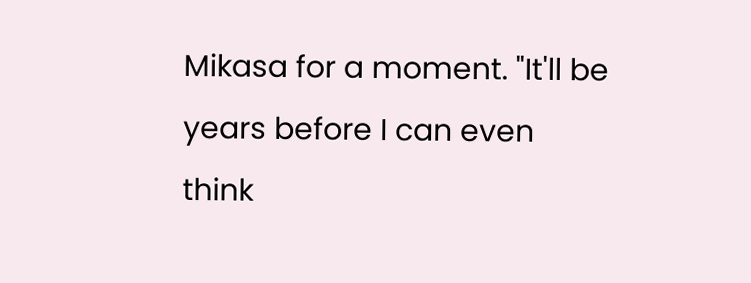Mikasa for a moment. "It'll be years before I can even think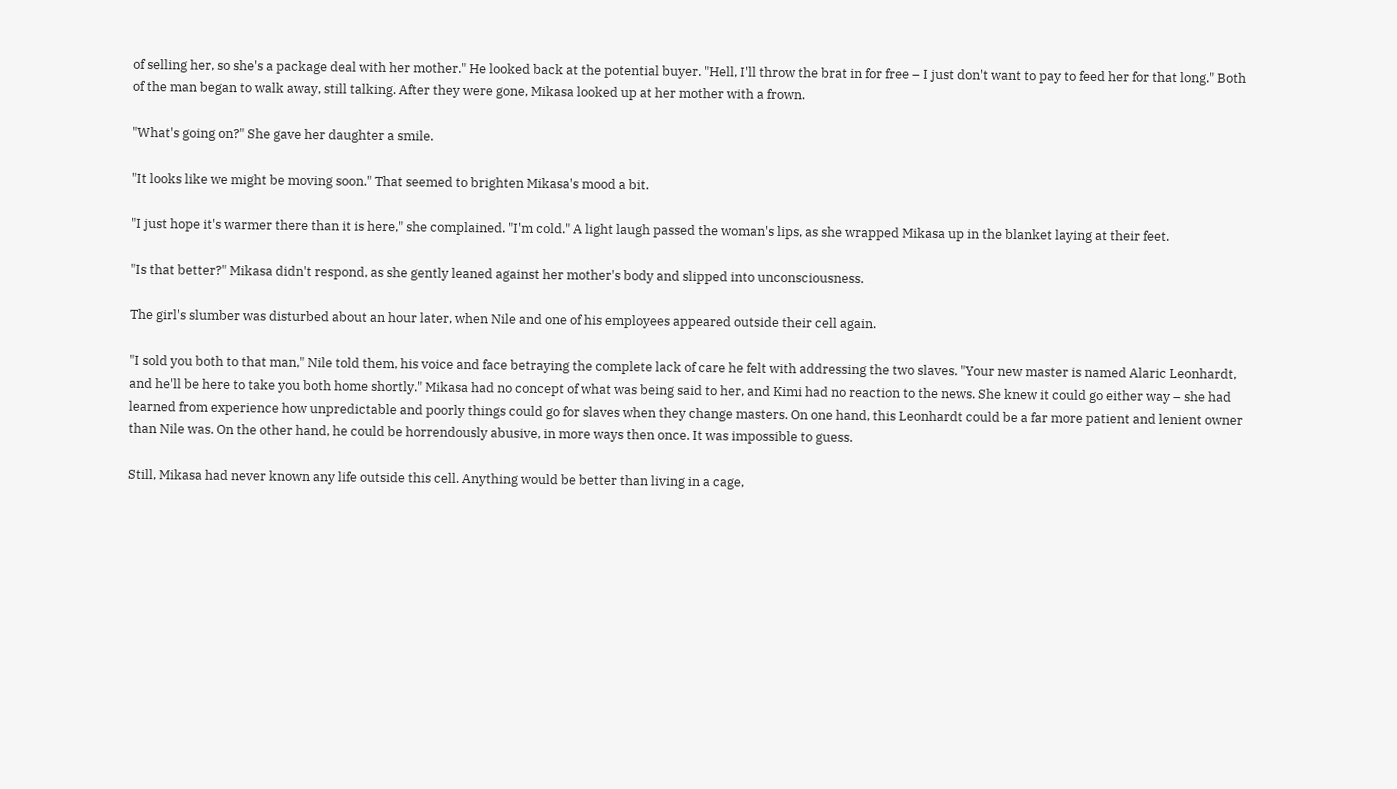of selling her, so she's a package deal with her mother." He looked back at the potential buyer. "Hell, I'll throw the brat in for free – I just don't want to pay to feed her for that long." Both of the man began to walk away, still talking. After they were gone, Mikasa looked up at her mother with a frown.

"What's going on?" She gave her daughter a smile.

"It looks like we might be moving soon." That seemed to brighten Mikasa's mood a bit.

"I just hope it's warmer there than it is here," she complained. "I'm cold." A light laugh passed the woman's lips, as she wrapped Mikasa up in the blanket laying at their feet.

"Is that better?" Mikasa didn't respond, as she gently leaned against her mother's body and slipped into unconsciousness.

The girl's slumber was disturbed about an hour later, when Nile and one of his employees appeared outside their cell again.

"I sold you both to that man," Nile told them, his voice and face betraying the complete lack of care he felt with addressing the two slaves. "Your new master is named Alaric Leonhardt, and he'll be here to take you both home shortly." Mikasa had no concept of what was being said to her, and Kimi had no reaction to the news. She knew it could go either way – she had learned from experience how unpredictable and poorly things could go for slaves when they change masters. On one hand, this Leonhardt could be a far more patient and lenient owner than Nile was. On the other hand, he could be horrendously abusive, in more ways then once. It was impossible to guess.

Still, Mikasa had never known any life outside this cell. Anything would be better than living in a cage,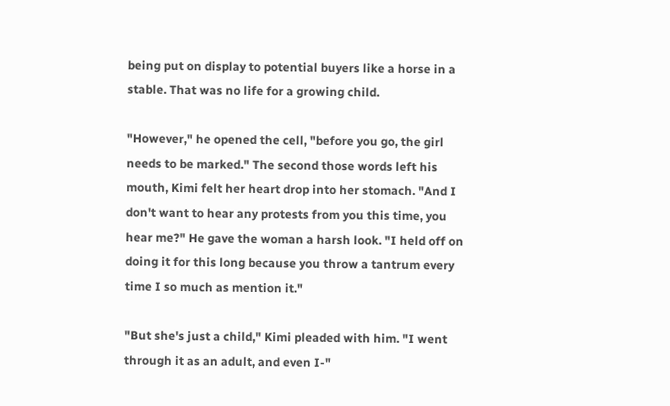being put on display to potential buyers like a horse in a stable. That was no life for a growing child.

"However," he opened the cell, "before you go, the girl needs to be marked." The second those words left his mouth, Kimi felt her heart drop into her stomach. "And I don't want to hear any protests from you this time, you hear me?" He gave the woman a harsh look. "I held off on doing it for this long because you throw a tantrum every time I so much as mention it."

"But she's just a child," Kimi pleaded with him. "I went through it as an adult, and even I-"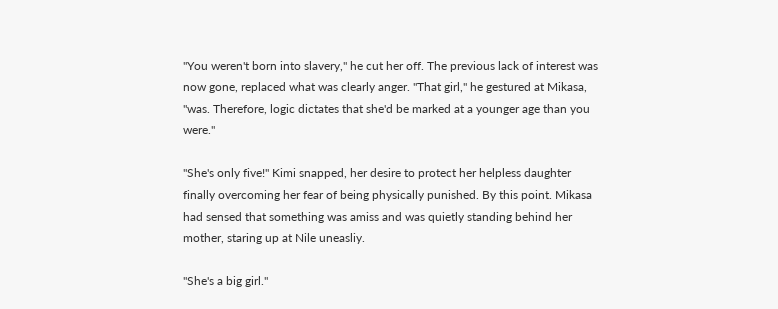"You weren't born into slavery," he cut her off. The previous lack of interest was now gone, replaced what was clearly anger. "That girl," he gestured at Mikasa, "was. Therefore, logic dictates that she'd be marked at a younger age than you were."

"She's only five!" Kimi snapped, her desire to protect her helpless daughter finally overcoming her fear of being physically punished. By this point. Mikasa had sensed that something was amiss and was quietly standing behind her mother, staring up at Nile uneasliy.

"She's a big girl."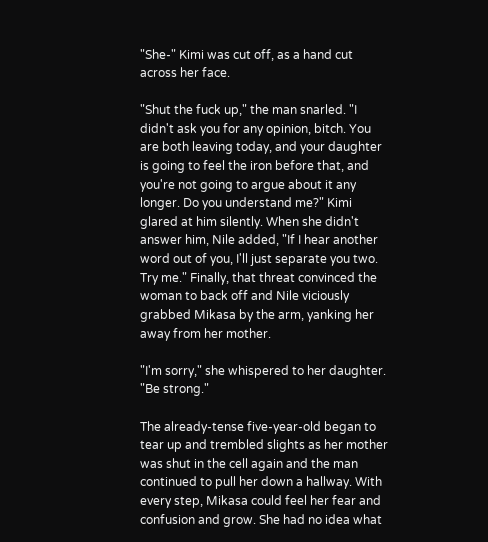"She-" Kimi was cut off, as a hand cut across her face.

"Shut the fuck up," the man snarled. "I didn't ask you for any opinion, bitch. You are both leaving today, and your daughter is going to feel the iron before that, and you're not going to argue about it any longer. Do you understand me?" Kimi glared at him silently. When she didn't answer him, Nile added, "If I hear another word out of you, I'll just separate you two. Try me." Finally, that threat convinced the woman to back off and Nile viciously grabbed Mikasa by the arm, yanking her away from her mother.

"I'm sorry," she whispered to her daughter. "Be strong."

The already-tense five-year-old began to tear up and trembled slights as her mother was shut in the cell again and the man continued to pull her down a hallway. With every step, Mikasa could feel her fear and confusion and grow. She had no idea what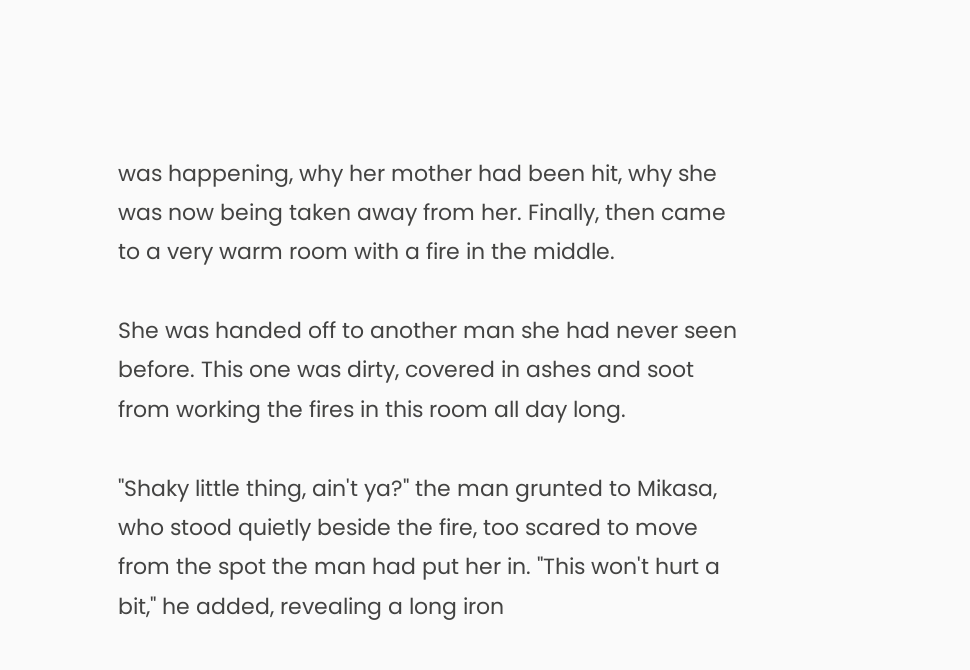was happening, why her mother had been hit, why she was now being taken away from her. Finally, then came to a very warm room with a fire in the middle.

She was handed off to another man she had never seen before. This one was dirty, covered in ashes and soot from working the fires in this room all day long.

"Shaky little thing, ain't ya?" the man grunted to Mikasa, who stood quietly beside the fire, too scared to move from the spot the man had put her in. "This won't hurt a bit," he added, revealing a long iron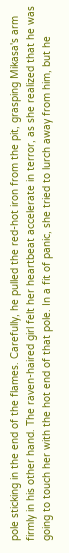pole sticking in the end of the flames. Carefully, he pulled the red-hot iron from the pit, grasping Mikasa's arm firmly in his other hand. The raven-haired girl felt her heartbeat accelerate in terror, as she realized that he was going to touch her with the hot end of that pole. In a fit of panic, she tried to lurch away from him, but he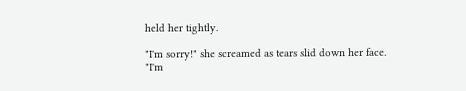held her tightly.

"I'm sorry!" she screamed as tears slid down her face. "I'm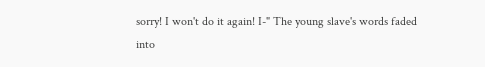sorry! I won't do it again! I-" The young slave's words faded into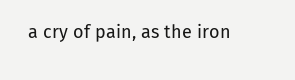a cry of pain, as the iron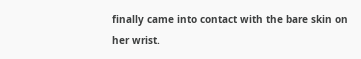finally came into contact with the bare skin on her wrist.